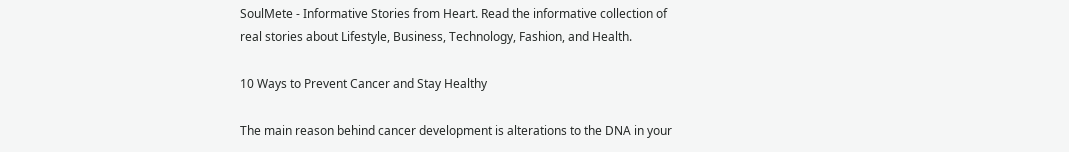SoulMete - Informative Stories from Heart. Read the informative collection of real stories about Lifestyle, Business, Technology, Fashion, and Health.

10 Ways to Prevent Cancer and Stay Healthy

The main reason behind cancer development is alterations to the DNA in your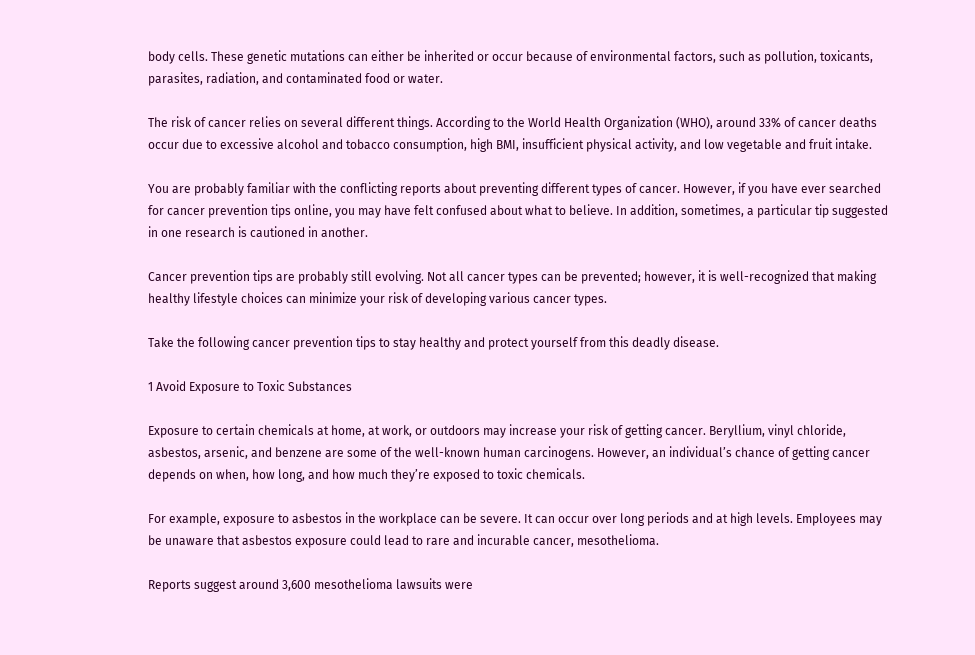body cells. These genetic mutations can either be inherited or occur because of environmental factors, such as pollution, toxicants, parasites, radiation, and contaminated food or water.

The risk of cancer relies on several different things. According to the World Health Organization (WHO), around 33% of cancer deaths occur due to excessive alcohol and tobacco consumption, high BMI, insufficient physical activity, and low vegetable and fruit intake.

You are probably familiar with the conflicting reports about preventing different types of cancer. However, if you have ever searched for cancer prevention tips online, you may have felt confused about what to believe. In addition, sometimes, a particular tip suggested in one research is cautioned in another.

Cancer prevention tips are probably still evolving. Not all cancer types can be prevented; however, it is well-recognized that making healthy lifestyle choices can minimize your risk of developing various cancer types.

Take the following cancer prevention tips to stay healthy and protect yourself from this deadly disease.

1 Avoid Exposure to Toxic Substances

Exposure to certain chemicals at home, at work, or outdoors may increase your risk of getting cancer. Beryllium, vinyl chloride, asbestos, arsenic, and benzene are some of the well-known human carcinogens. However, an individual’s chance of getting cancer depends on when, how long, and how much they’re exposed to toxic chemicals.

For example, exposure to asbestos in the workplace can be severe. It can occur over long periods and at high levels. Employees may be unaware that asbestos exposure could lead to rare and incurable cancer, mesothelioma.

Reports suggest around 3,600 mesothelioma lawsuits were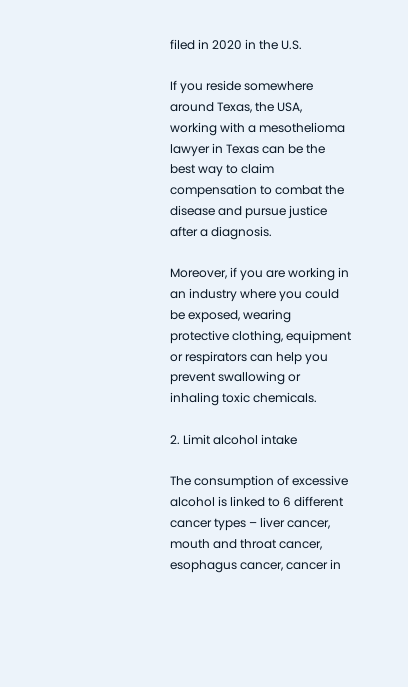filed in 2020 in the U.S.

If you reside somewhere around Texas, the USA, working with a mesothelioma lawyer in Texas can be the best way to claim compensation to combat the disease and pursue justice after a diagnosis.

Moreover, if you are working in an industry where you could be exposed, wearing protective clothing, equipment or respirators can help you prevent swallowing or inhaling toxic chemicals.

2. Limit alcohol intake

The consumption of excessive alcohol is linked to 6 different cancer types – liver cancer, mouth and throat cancer, esophagus cancer, cancer in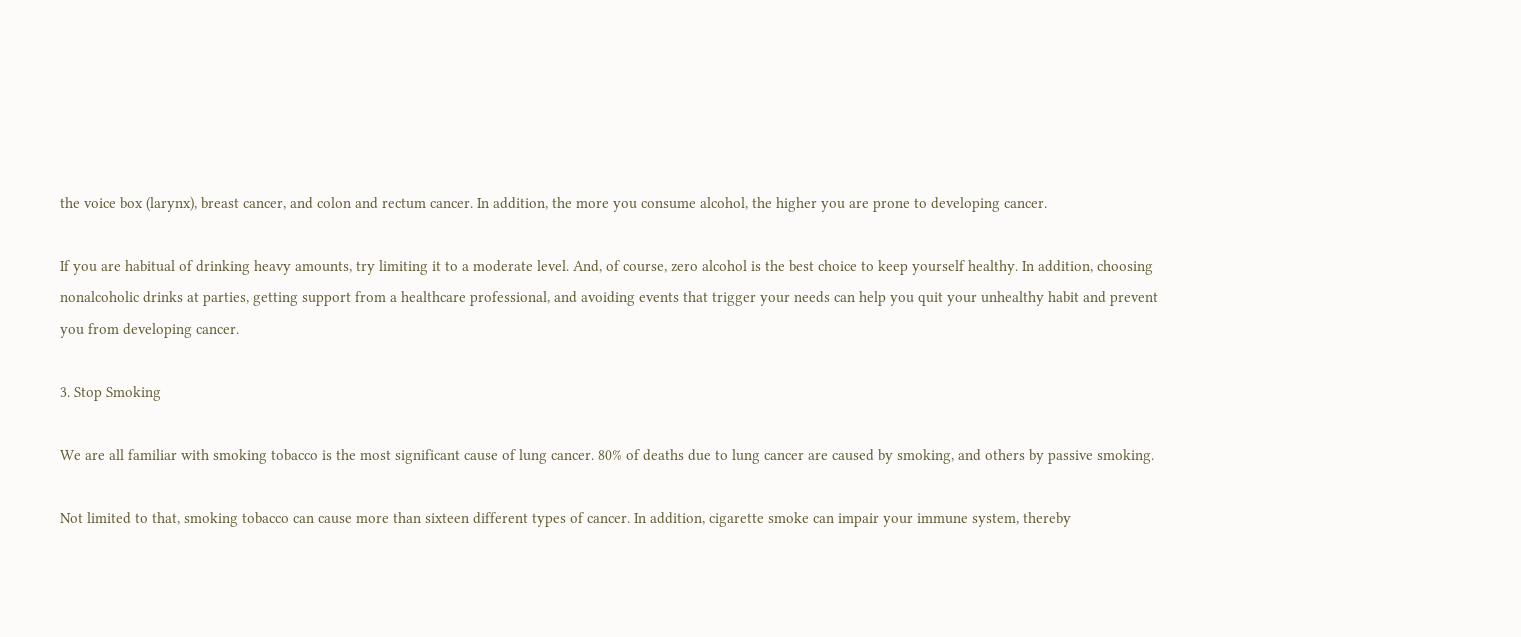the voice box (larynx), breast cancer, and colon and rectum cancer. In addition, the more you consume alcohol, the higher you are prone to developing cancer.

If you are habitual of drinking heavy amounts, try limiting it to a moderate level. And, of course, zero alcohol is the best choice to keep yourself healthy. In addition, choosing nonalcoholic drinks at parties, getting support from a healthcare professional, and avoiding events that trigger your needs can help you quit your unhealthy habit and prevent you from developing cancer.

3. Stop Smoking

We are all familiar with smoking tobacco is the most significant cause of lung cancer. 80% of deaths due to lung cancer are caused by smoking, and others by passive smoking.

Not limited to that, smoking tobacco can cause more than sixteen different types of cancer. In addition, cigarette smoke can impair your immune system, thereby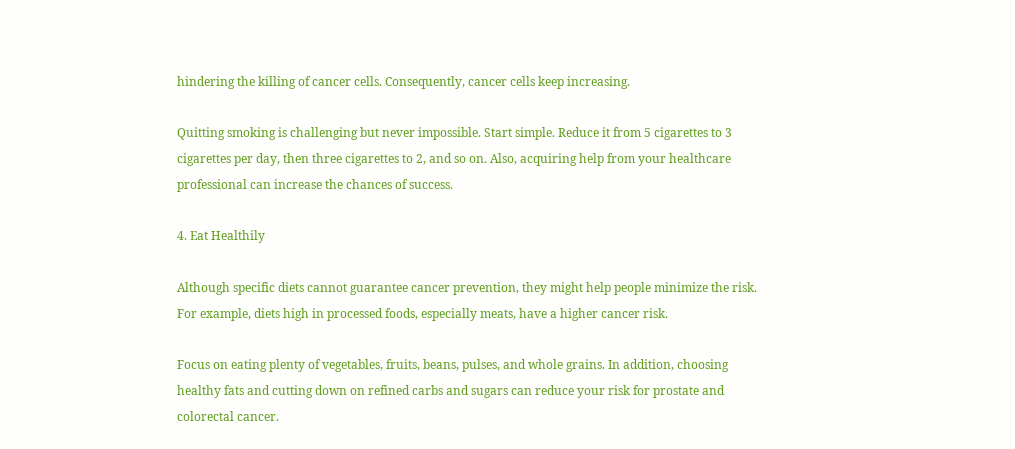hindering the killing of cancer cells. Consequently, cancer cells keep increasing.

Quitting smoking is challenging but never impossible. Start simple. Reduce it from 5 cigarettes to 3 cigarettes per day, then three cigarettes to 2, and so on. Also, acquiring help from your healthcare professional can increase the chances of success.

4. Eat Healthily

Although specific diets cannot guarantee cancer prevention, they might help people minimize the risk. For example, diets high in processed foods, especially meats, have a higher cancer risk.

Focus on eating plenty of vegetables, fruits, beans, pulses, and whole grains. In addition, choosing healthy fats and cutting down on refined carbs and sugars can reduce your risk for prostate and colorectal cancer.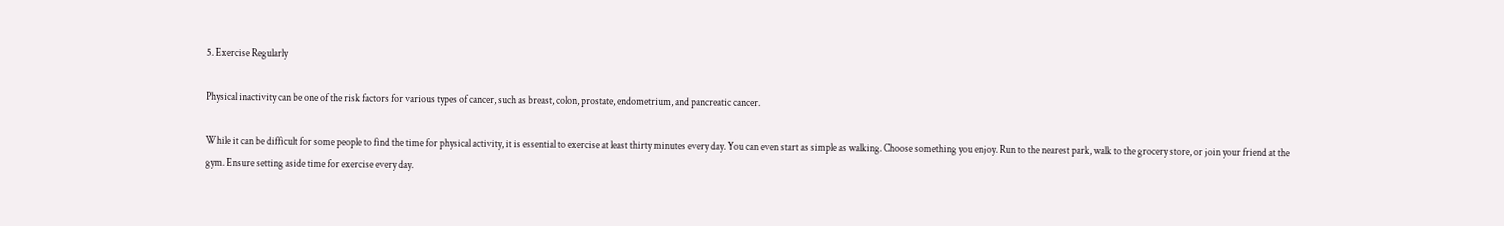5. Exercise Regularly

Physical inactivity can be one of the risk factors for various types of cancer, such as breast, colon, prostate, endometrium, and pancreatic cancer.

While it can be difficult for some people to find the time for physical activity, it is essential to exercise at least thirty minutes every day. You can even start as simple as walking. Choose something you enjoy. Run to the nearest park, walk to the grocery store, or join your friend at the gym. Ensure setting aside time for exercise every day.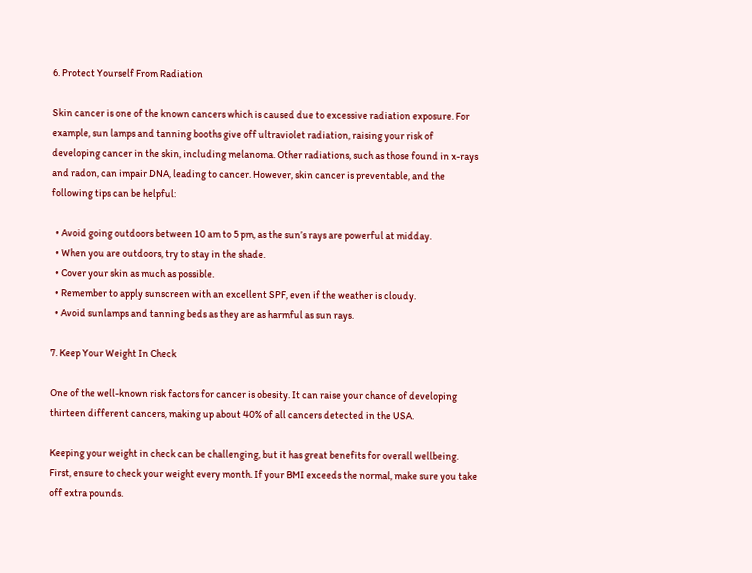6. Protect Yourself From Radiation

Skin cancer is one of the known cancers which is caused due to excessive radiation exposure. For example, sun lamps and tanning booths give off ultraviolet radiation, raising your risk of developing cancer in the skin, including melanoma. Other radiations, such as those found in x-rays and radon, can impair DNA, leading to cancer. However, skin cancer is preventable, and the following tips can be helpful:

  • Avoid going outdoors between 10 am to 5 pm, as the sun’s rays are powerful at midday.
  • When you are outdoors, try to stay in the shade.
  • Cover your skin as much as possible.
  • Remember to apply sunscreen with an excellent SPF, even if the weather is cloudy.
  • Avoid sunlamps and tanning beds as they are as harmful as sun rays.

7. Keep Your Weight In Check

One of the well-known risk factors for cancer is obesity. It can raise your chance of developing thirteen different cancers, making up about 40% of all cancers detected in the USA.

Keeping your weight in check can be challenging, but it has great benefits for overall wellbeing. First, ensure to check your weight every month. If your BMI exceeds the normal, make sure you take off extra pounds.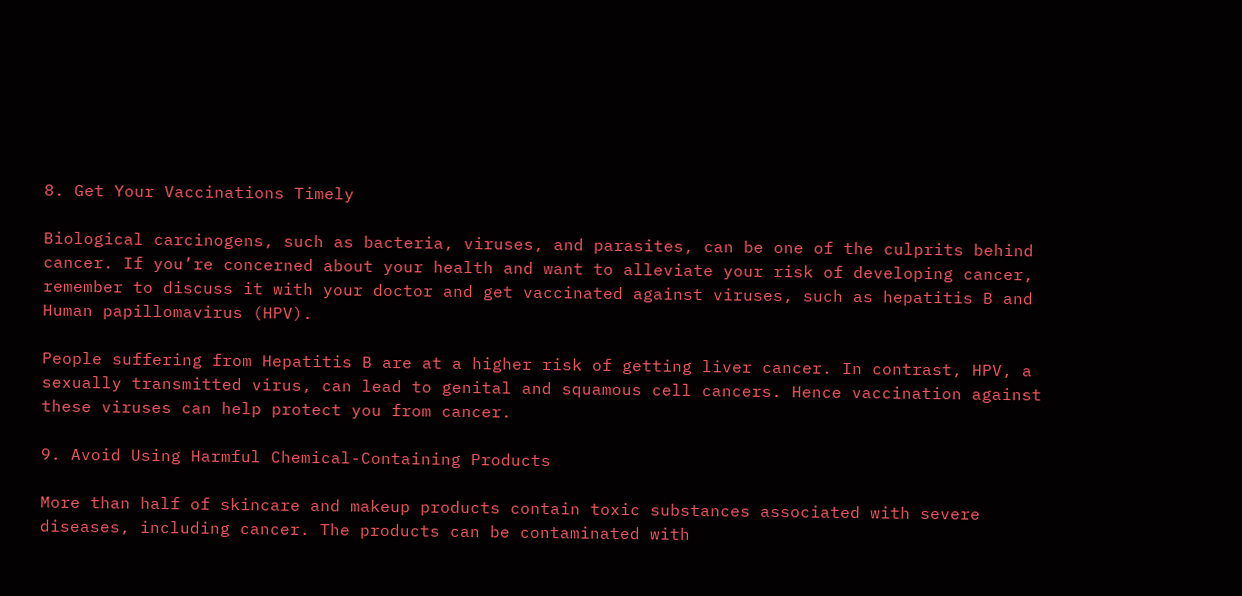8. Get Your Vaccinations Timely

Biological carcinogens, such as bacteria, viruses, and parasites, can be one of the culprits behind cancer. If you’re concerned about your health and want to alleviate your risk of developing cancer, remember to discuss it with your doctor and get vaccinated against viruses, such as hepatitis B and Human papillomavirus (HPV).

People suffering from Hepatitis B are at a higher risk of getting liver cancer. In contrast, HPV, a sexually transmitted virus, can lead to genital and squamous cell cancers. Hence vaccination against these viruses can help protect you from cancer.

9. Avoid Using Harmful Chemical-Containing Products

More than half of skincare and makeup products contain toxic substances associated with severe diseases, including cancer. The products can be contaminated with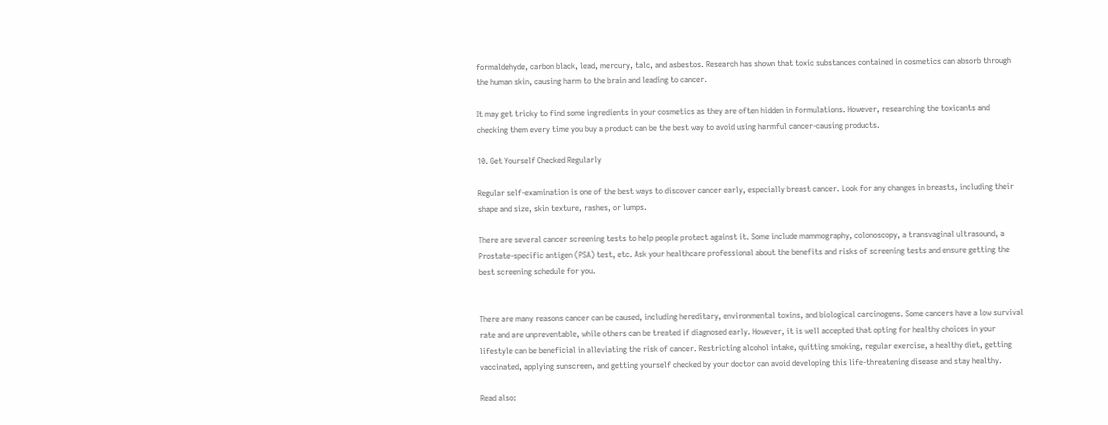formaldehyde, carbon black, lead, mercury, talc, and asbestos. Research has shown that toxic substances contained in cosmetics can absorb through the human skin, causing harm to the brain and leading to cancer.

It may get tricky to find some ingredients in your cosmetics as they are often hidden in formulations. However, researching the toxicants and checking them every time you buy a product can be the best way to avoid using harmful cancer-causing products.

10. Get Yourself Checked Regularly

Regular self-examination is one of the best ways to discover cancer early, especially breast cancer. Look for any changes in breasts, including their shape and size, skin texture, rashes, or lumps.

There are several cancer screening tests to help people protect against it. Some include mammography, colonoscopy, a transvaginal ultrasound, a Prostate-specific antigen (PSA) test, etc. Ask your healthcare professional about the benefits and risks of screening tests and ensure getting the best screening schedule for you.


There are many reasons cancer can be caused, including hereditary, environmental toxins, and biological carcinogens. Some cancers have a low survival rate and are unpreventable, while others can be treated if diagnosed early. However, it is well accepted that opting for healthy choices in your lifestyle can be beneficial in alleviating the risk of cancer. Restricting alcohol intake, quitting smoking, regular exercise, a healthy diet, getting vaccinated, applying sunscreen, and getting yourself checked by your doctor can avoid developing this life-threatening disease and stay healthy.

Read also: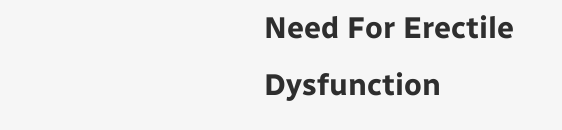Need For Erectile Dysfunction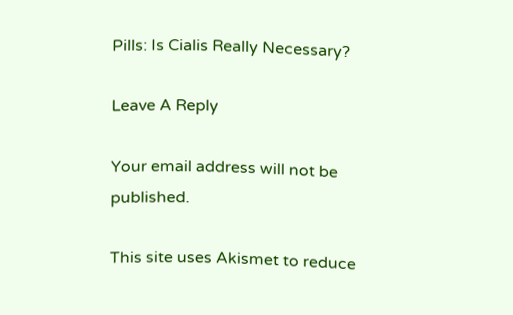Pills: Is Cialis Really Necessary?

Leave A Reply

Your email address will not be published.

This site uses Akismet to reduce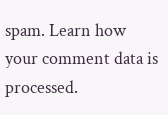spam. Learn how your comment data is processed.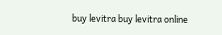buy levitra buy levitra online